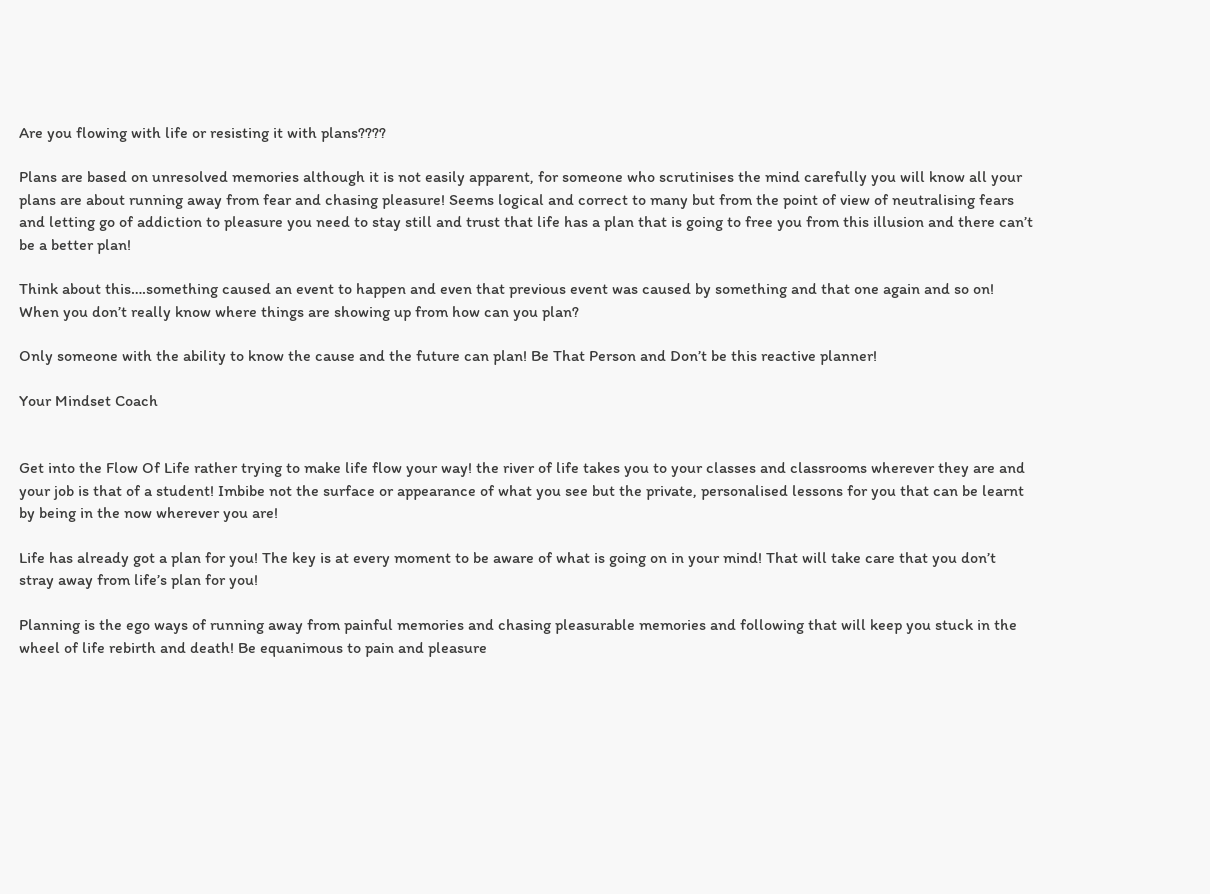Are you flowing with life or resisting it with plans????

Plans are based on unresolved memories although it is not easily apparent, for someone who scrutinises the mind carefully you will know all your plans are about running away from fear and chasing pleasure! Seems logical and correct to many but from the point of view of neutralising fears and letting go of addiction to pleasure you need to stay still and trust that life has a plan that is going to free you from this illusion and there can’t be a better plan!

Think about this….something caused an event to happen and even that previous event was caused by something and that one again and so on! When you don’t really know where things are showing up from how can you plan?

Only someone with the ability to know the cause and the future can plan! Be That Person and Don’t be this reactive planner!

Your Mindset Coach


Get into the Flow Of Life rather trying to make life flow your way! the river of life takes you to your classes and classrooms wherever they are and your job is that of a student! Imbibe not the surface or appearance of what you see but the private, personalised lessons for you that can be learnt by being in the now wherever you are!

Life has already got a plan for you! The key is at every moment to be aware of what is going on in your mind! That will take care that you don’t stray away from life’s plan for you!

Planning is the ego ways of running away from painful memories and chasing pleasurable memories and following that will keep you stuck in the wheel of life rebirth and death! Be equanimous to pain and pleasure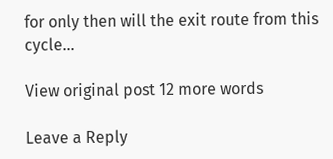for only then will the exit route from this cycle…

View original post 12 more words

Leave a Reply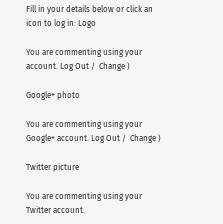Fill in your details below or click an icon to log in: Logo

You are commenting using your account. Log Out /  Change )

Google+ photo

You are commenting using your Google+ account. Log Out /  Change )

Twitter picture

You are commenting using your Twitter account.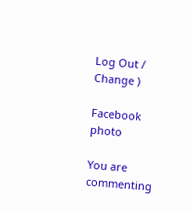Log Out /  Change )

Facebook photo

You are commenting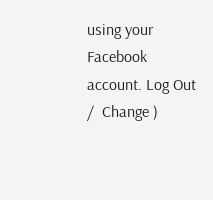using your Facebook account. Log Out /  Change )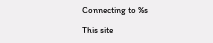Connecting to %s

This site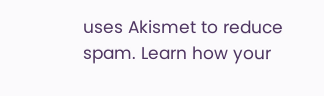uses Akismet to reduce spam. Learn how your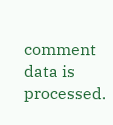comment data is processed.